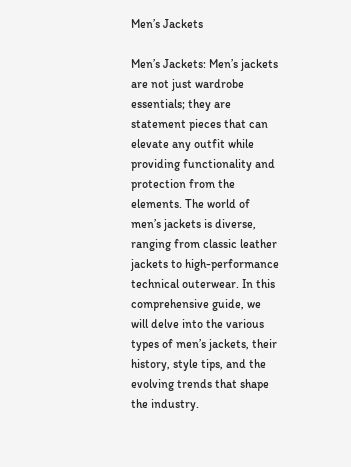Men’s Jackets

Men’s Jackets: Men’s jackets are not just wardrobe essentials; they are statement pieces that can elevate any outfit while providing functionality and protection from the elements. The world of men’s jackets is diverse, ranging from classic leather jackets to high-performance technical outerwear. In this comprehensive guide, we will delve into the various types of men’s jackets, their history, style tips, and the evolving trends that shape the industry.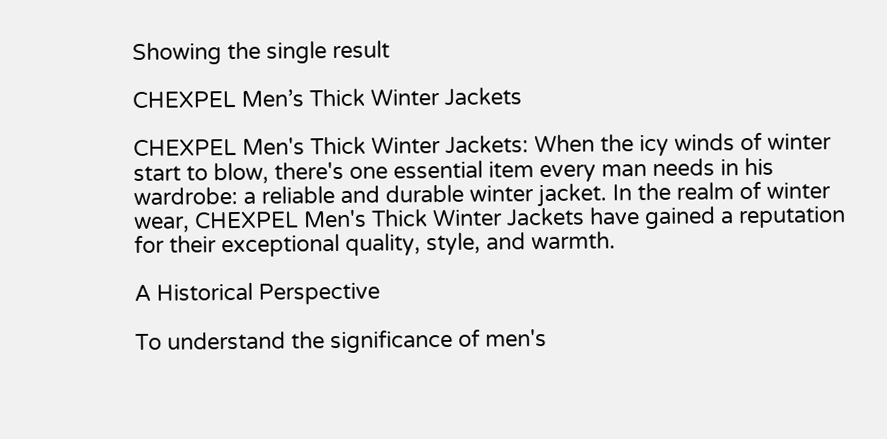Showing the single result

CHEXPEL Men’s Thick Winter Jackets

CHEXPEL Men's Thick Winter Jackets: When the icy winds of winter start to blow, there's one essential item every man needs in his wardrobe: a reliable and durable winter jacket. In the realm of winter wear, CHEXPEL Men's Thick Winter Jackets have gained a reputation for their exceptional quality, style, and warmth.

A Historical Perspective

To understand the significance of men's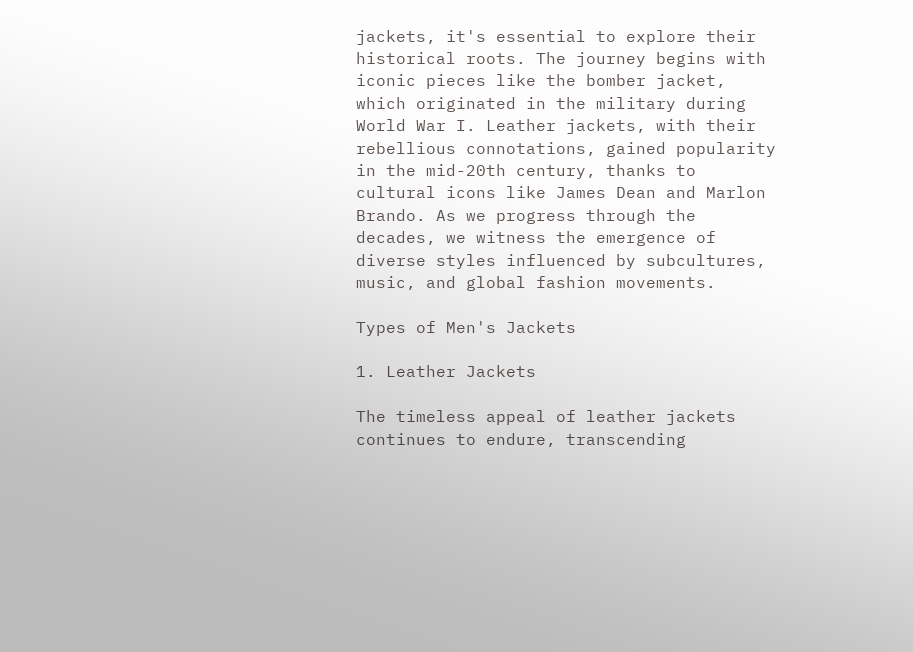jackets, it's essential to explore their historical roots. The journey begins with iconic pieces like the bomber jacket, which originated in the military during World War I. Leather jackets, with their rebellious connotations, gained popularity in the mid-20th century, thanks to cultural icons like James Dean and Marlon Brando. As we progress through the decades, we witness the emergence of diverse styles influenced by subcultures, music, and global fashion movements.

Types of Men's Jackets

1. Leather Jackets

The timeless appeal of leather jackets continues to endure, transcending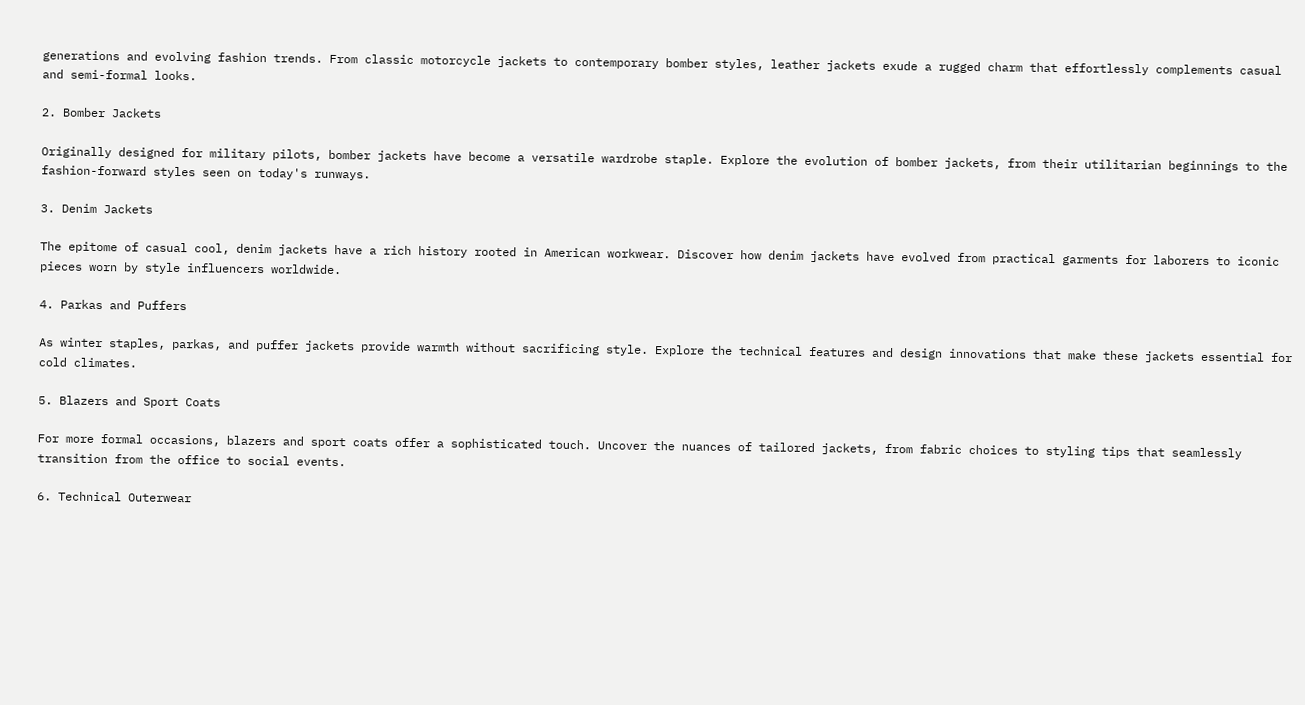generations and evolving fashion trends. From classic motorcycle jackets to contemporary bomber styles, leather jackets exude a rugged charm that effortlessly complements casual and semi-formal looks.

2. Bomber Jackets

Originally designed for military pilots, bomber jackets have become a versatile wardrobe staple. Explore the evolution of bomber jackets, from their utilitarian beginnings to the fashion-forward styles seen on today's runways.

3. Denim Jackets

The epitome of casual cool, denim jackets have a rich history rooted in American workwear. Discover how denim jackets have evolved from practical garments for laborers to iconic pieces worn by style influencers worldwide.

4. Parkas and Puffers

As winter staples, parkas, and puffer jackets provide warmth without sacrificing style. Explore the technical features and design innovations that make these jackets essential for cold climates.

5. Blazers and Sport Coats

For more formal occasions, blazers and sport coats offer a sophisticated touch. Uncover the nuances of tailored jackets, from fabric choices to styling tips that seamlessly transition from the office to social events.

6. Technical Outerwear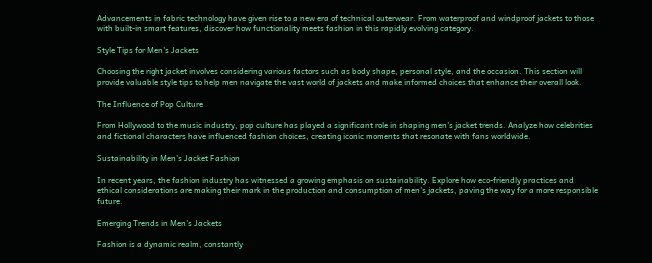Advancements in fabric technology have given rise to a new era of technical outerwear. From waterproof and windproof jackets to those with built-in smart features, discover how functionality meets fashion in this rapidly evolving category.

Style Tips for Men's Jackets

Choosing the right jacket involves considering various factors such as body shape, personal style, and the occasion. This section will provide valuable style tips to help men navigate the vast world of jackets and make informed choices that enhance their overall look.

The Influence of Pop Culture

From Hollywood to the music industry, pop culture has played a significant role in shaping men's jacket trends. Analyze how celebrities and fictional characters have influenced fashion choices, creating iconic moments that resonate with fans worldwide.

Sustainability in Men's Jacket Fashion

In recent years, the fashion industry has witnessed a growing emphasis on sustainability. Explore how eco-friendly practices and ethical considerations are making their mark in the production and consumption of men's jackets, paving the way for a more responsible future.

Emerging Trends in Men's Jackets

Fashion is a dynamic realm, constantly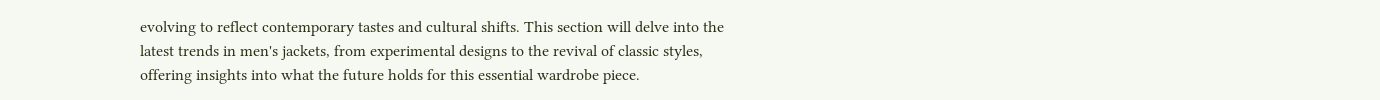evolving to reflect contemporary tastes and cultural shifts. This section will delve into the latest trends in men's jackets, from experimental designs to the revival of classic styles, offering insights into what the future holds for this essential wardrobe piece.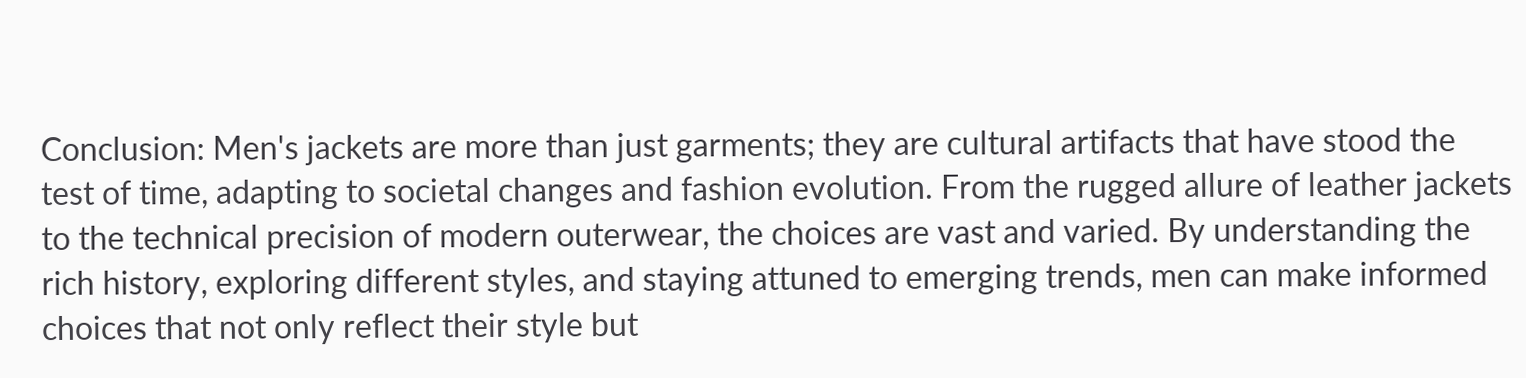Conclusion: Men's jackets are more than just garments; they are cultural artifacts that have stood the test of time, adapting to societal changes and fashion evolution. From the rugged allure of leather jackets to the technical precision of modern outerwear, the choices are vast and varied. By understanding the rich history, exploring different styles, and staying attuned to emerging trends, men can make informed choices that not only reflect their style but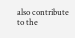also contribute to the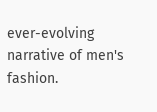ever-evolving narrative of men's fashion.